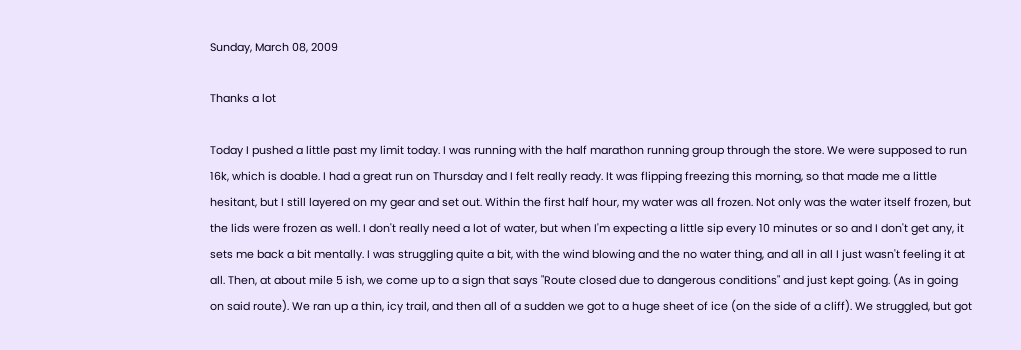Sunday, March 08, 2009

Thanks a lot

Today I pushed a little past my limit today. I was running with the half marathon running group through the store. We were supposed to run 16k, which is doable. I had a great run on Thursday and I felt really ready. It was flipping freezing this morning, so that made me a little hesitant, but I still layered on my gear and set out. Within the first half hour, my water was all frozen. Not only was the water itself frozen, but the lids were frozen as well. I don't really need a lot of water, but when I'm expecting a little sip every 10 minutes or so and I don't get any, it sets me back a bit mentally. I was struggling quite a bit, with the wind blowing and the no water thing, and all in all I just wasn't feeling it at all. Then, at about mile 5 ish, we come up to a sign that says "Route closed due to dangerous conditions" and just kept going. (As in going on said route). We ran up a thin, icy trail, and then all of a sudden we got to a huge sheet of ice (on the side of a cliff). We struggled, but got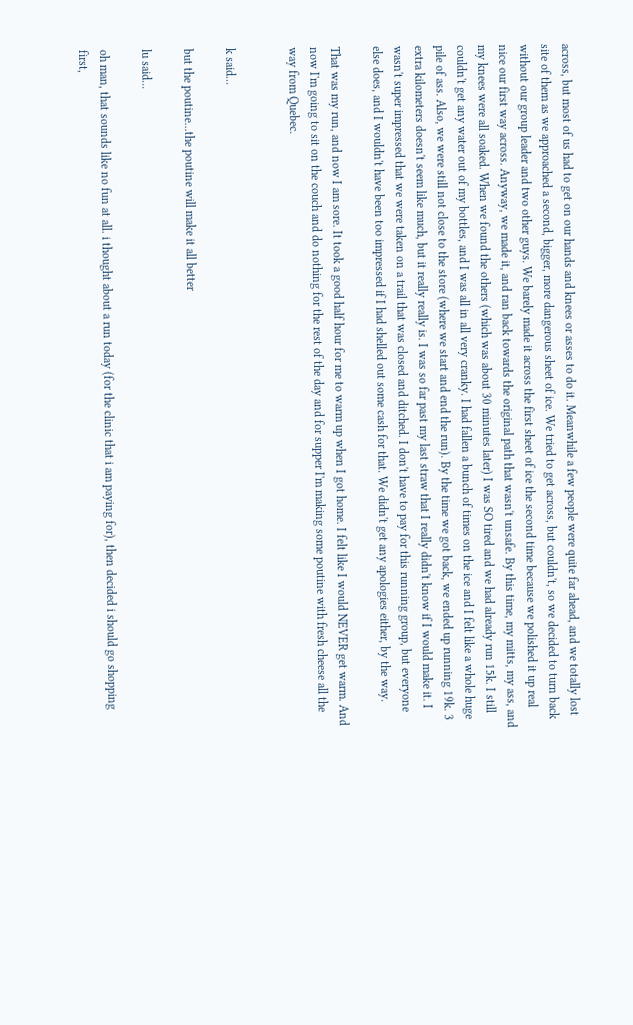across, but most of us had to get on our hands and knees or asses to do it. Meanwhile a few people were quite far ahead, and we totally lost site of them as we approached a second, bigger, more dangerous sheet of ice. We tried to get across, but couldn't, so we decided to turn back without our group leader and two other guys. We barely made it across the first sheet of ice the second time because we polished it up real nice our first way across. Anyway, we made it, and ran back towards the original path that wasn't unsafe. By this time, my mitts, my ass, and my knees were all soaked. When we found the others (which was about 30 minutes later) I was SO tired and we had already run 15k. I still couldn't get any water out of my bottles, and I was all in all very cranky. I had fallen a bunch of times on the ice and I felt like a whole huge pile of ass. Also, we were still not close to the store (where we start and end the run). By the time we got back, we ended up running 19k. 3 extra kilometers doesn't seem like much, but it really really is. I was so far past my last straw that I really didn't know if I would make it. I wasn't super impressed that we were taken on a trail that was closed and ditched. I don't have to pay for this running group, but everyone else does, and I wouldn't have been too impressed if I had shelled out some cash for that. We didn't get any apologies either, by the way.

That was my run, and now I am sore. It took a good half hour for me to warm up when I got home. I felt like I would NEVER get warm. And now I'm going to sit on the couch and do nothing for the rest of the day and for supper I'm making some poutine with fresh cheese all the way from Quebec.


k said...

but the poutine...the poutine will make it all better

lu said...

oh man, that sounds like no fun at all. i thought about a run today (for the clinic that i am paying for), then decided i should go shopping first,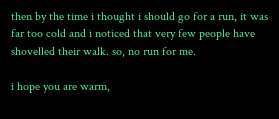then by the time i thought i should go for a run, it was far too cold and i noticed that very few people have shovelled their walk. so, no run for me.

i hope you are warm,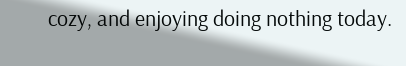cozy, and enjoying doing nothing today.